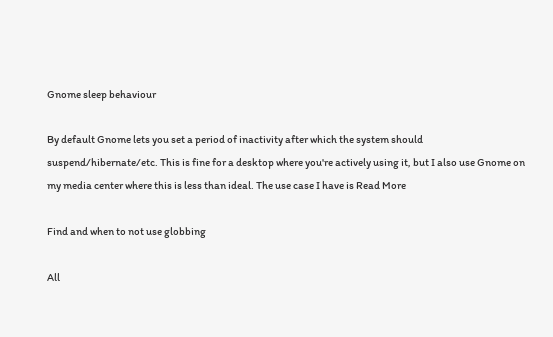Gnome sleep behaviour

By default Gnome lets you set a period of inactivity after which the system should suspend/hibernate/etc. This is fine for a desktop where you're actively using it, but I also use Gnome on my media center where this is less than ideal. The use case I have is Read More

Find and when to not use globbing

All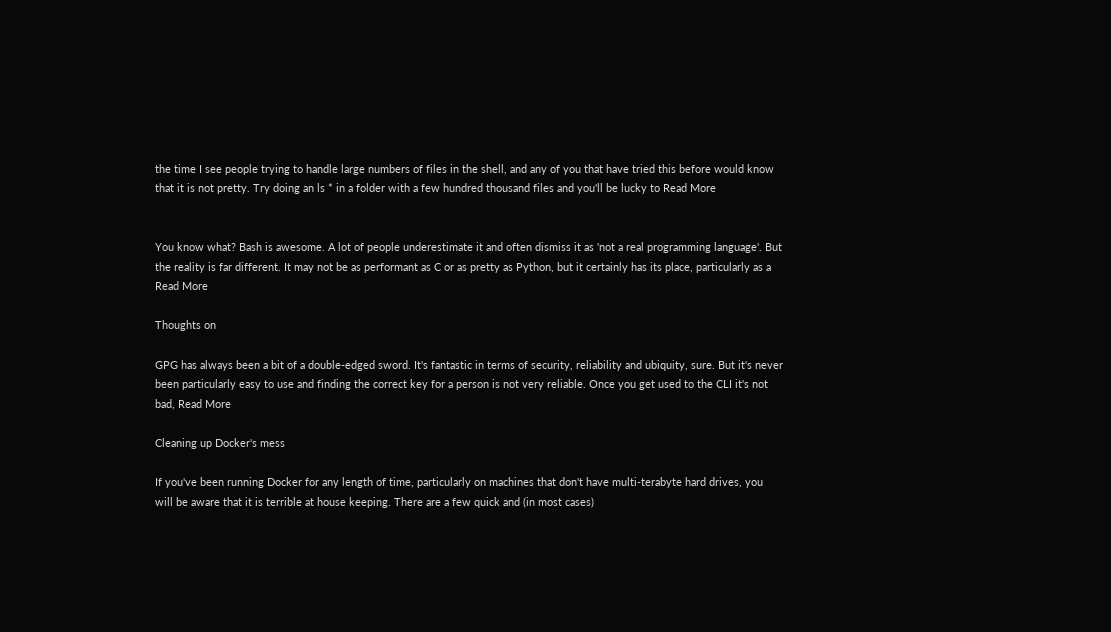the time I see people trying to handle large numbers of files in the shell, and any of you that have tried this before would know that it is not pretty. Try doing an ls * in a folder with a few hundred thousand files and you'll be lucky to Read More


You know what? Bash is awesome. A lot of people underestimate it and often dismiss it as 'not a real programming language'. But the reality is far different. It may not be as performant as C or as pretty as Python, but it certainly has its place, particularly as a Read More

Thoughts on

GPG has always been a bit of a double-edged sword. It's fantastic in terms of security, reliability and ubiquity, sure. But it's never been particularly easy to use and finding the correct key for a person is not very reliable. Once you get used to the CLI it's not bad, Read More

Cleaning up Docker's mess

If you've been running Docker for any length of time, particularly on machines that don't have multi-terabyte hard drives, you will be aware that it is terrible at house keeping. There are a few quick and (in most cases)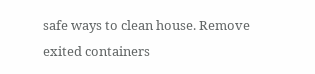safe ways to clean house. Remove exited containers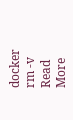docker rm -v Read More